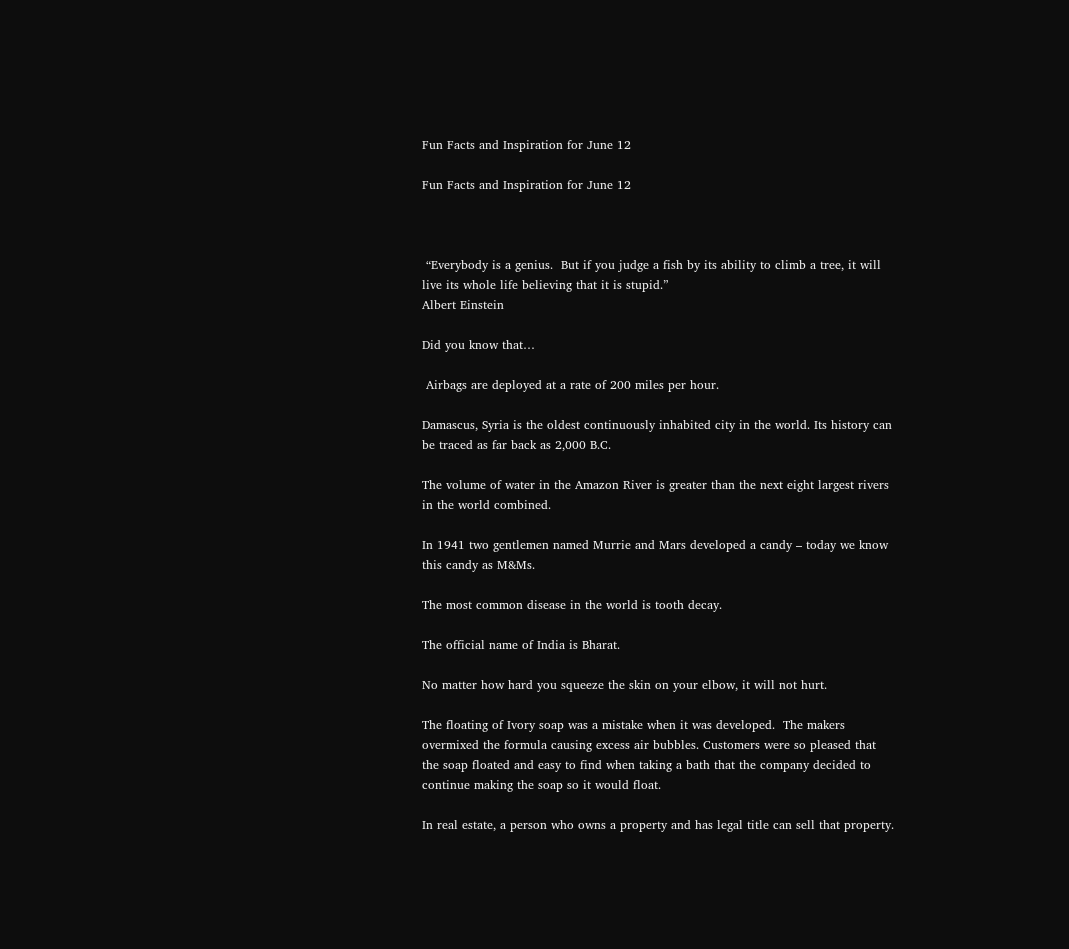Fun Facts and Inspiration for June 12

Fun Facts and Inspiration for June 12



 “Everybody is a genius.  But if you judge a fish by its ability to climb a tree, it will live its whole life believing that it is stupid.”                                                           Albert Einstein

Did you know that…

 Airbags are deployed at a rate of 200 miles per hour.

Damascus, Syria is the oldest continuously inhabited city in the world. Its history can be traced as far back as 2,000 B.C.

The volume of water in the Amazon River is greater than the next eight largest rivers in the world combined.

In 1941 two gentlemen named Murrie and Mars developed a candy – today we know this candy as M&Ms.

The most common disease in the world is tooth decay.

The official name of India is Bharat.

No matter how hard you squeeze the skin on your elbow, it will not hurt.

The floating of Ivory soap was a mistake when it was developed.  The makers overmixed the formula causing excess air bubbles. Customers were so pleased that the soap floated and easy to find when taking a bath that the company decided to continue making the soap so it would float.

In real estate, a person who owns a property and has legal title can sell that property.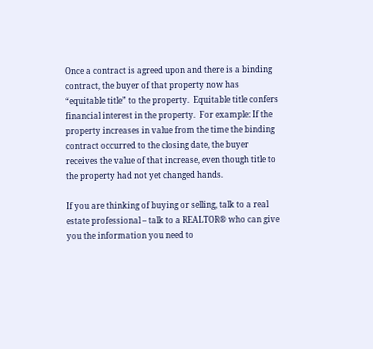Once a contract is agreed upon and there is a binding contract, the buyer of that property now has “equitable title” to the property.  Equitable title confers financial interest in the property.  For example: If the property increases in value from the time the binding contract occurred to the closing date, the buyer receives the value of that increase, even though title to the property had not yet changed hands.

If you are thinking of buying or selling, talk to a real estate professional – talk to a REALTOR® who can give you the information you need to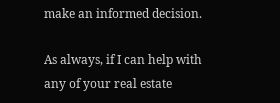make an informed decision.

As always, if I can help with any of your real estate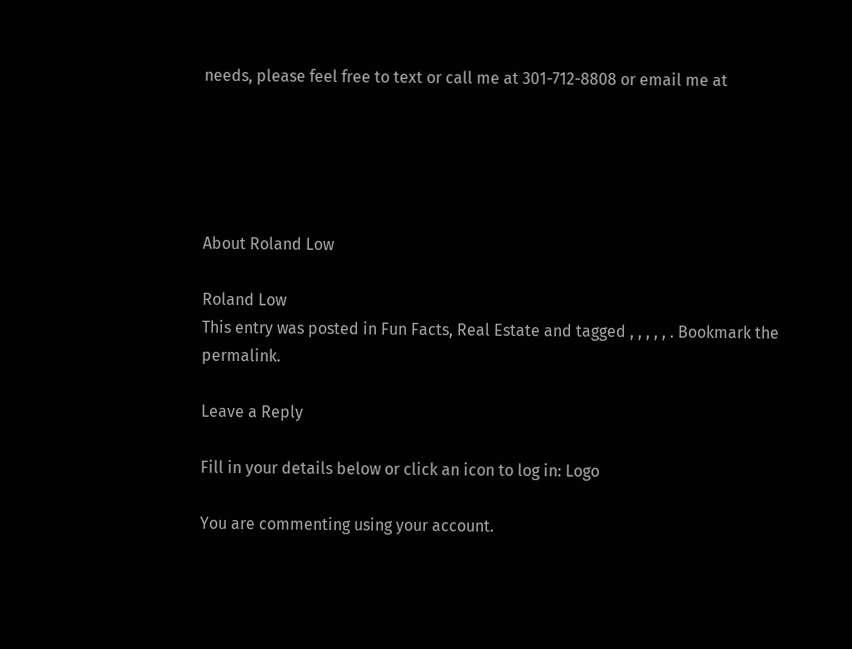needs, please feel free to text or call me at 301-712-8808 or email me at





About Roland Low

Roland Low
This entry was posted in Fun Facts, Real Estate and tagged , , , , , . Bookmark the permalink.

Leave a Reply

Fill in your details below or click an icon to log in: Logo

You are commenting using your account.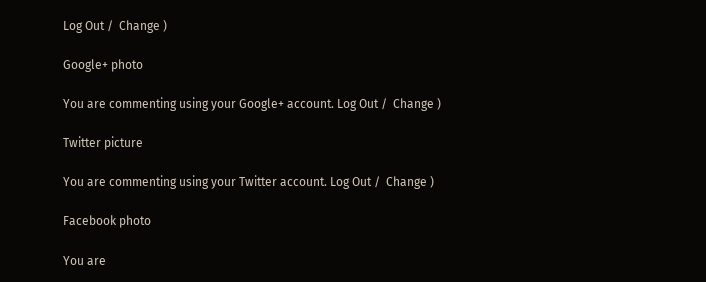Log Out /  Change )

Google+ photo

You are commenting using your Google+ account. Log Out /  Change )

Twitter picture

You are commenting using your Twitter account. Log Out /  Change )

Facebook photo

You are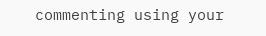commenting using your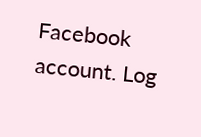Facebook account. Log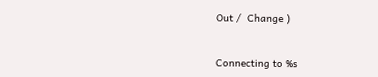Out /  Change )


Connecting to %s